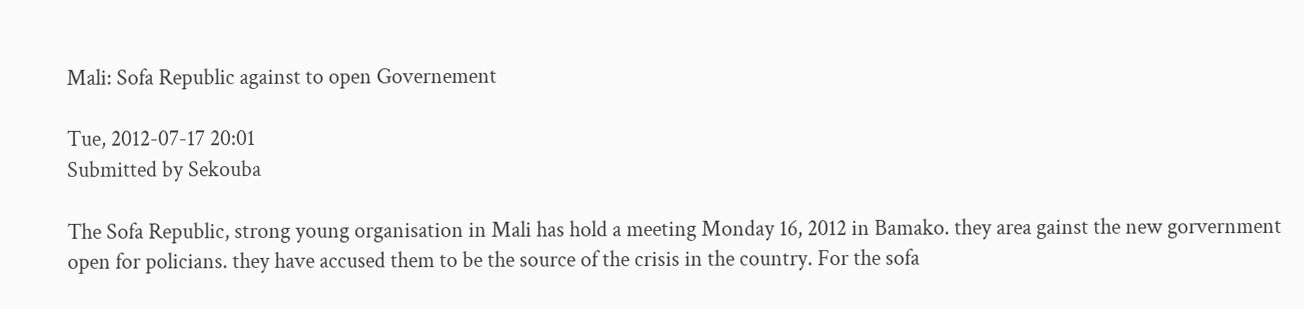Mali: Sofa Republic against to open Governement

Tue, 2012-07-17 20:01
Submitted by Sekouba

The Sofa Republic, strong young organisation in Mali has hold a meeting Monday 16, 2012 in Bamako. they area gainst the new gorvernment open for policians. they have accused them to be the source of the crisis in the country. For the sofa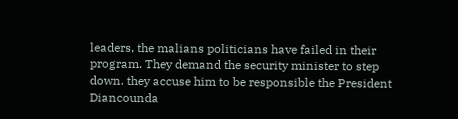leaders, the malians politicians have failed in their program. They demand the security minister to step down. they accuse him to be responsible the President Diancounda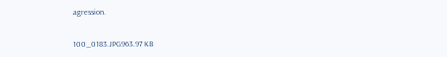agression.


100_0183.JPG963.97 KB